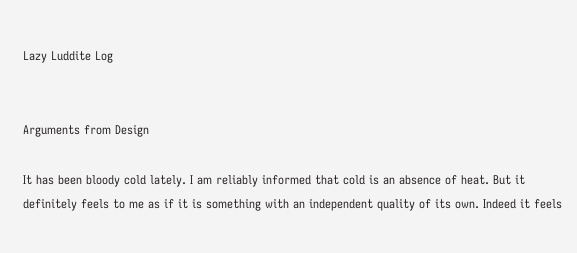Lazy Luddite Log


Arguments from Design

It has been bloody cold lately. I am reliably informed that cold is an absence of heat. But it definitely feels to me as if it is something with an independent quality of its own. Indeed it feels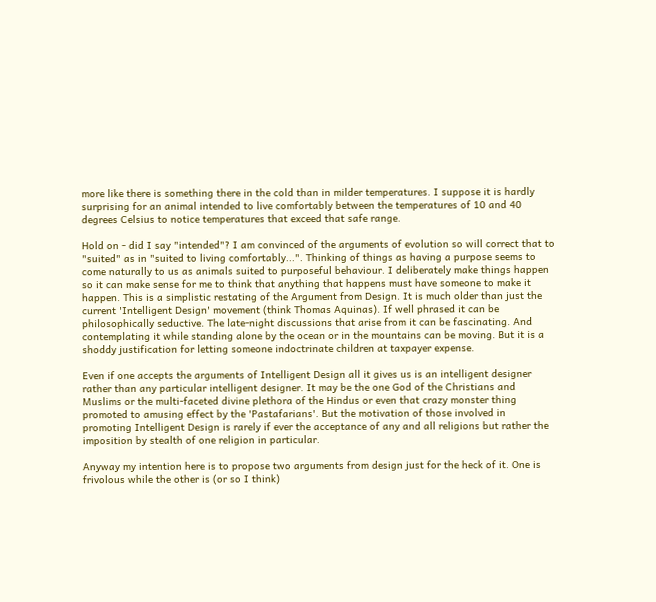more like there is something there in the cold than in milder temperatures. I suppose it is hardly surprising for an animal intended to live comfortably between the temperatures of 10 and 40 degrees Celsius to notice temperatures that exceed that safe range.

Hold on - did I say "intended"? I am convinced of the arguments of evolution so will correct that to "suited" as in "suited to living comfortably...". Thinking of things as having a purpose seems to come naturally to us as animals suited to purposeful behaviour. I deliberately make things happen so it can make sense for me to think that anything that happens must have someone to make it happen. This is a simplistic restating of the Argument from Design. It is much older than just the current 'Intelligent Design' movement (think Thomas Aquinas). If well phrased it can be philosophically seductive. The late-night discussions that arise from it can be fascinating. And contemplating it while standing alone by the ocean or in the mountains can be moving. But it is a shoddy justification for letting someone indoctrinate children at taxpayer expense.

Even if one accepts the arguments of Intelligent Design all it gives us is an intelligent designer rather than any particular intelligent designer. It may be the one God of the Christians and Muslims or the multi-faceted divine plethora of the Hindus or even that crazy monster thing promoted to amusing effect by the 'Pastafarians'. But the motivation of those involved in promoting Intelligent Design is rarely if ever the acceptance of any and all religions but rather the imposition by stealth of one religion in particular.

Anyway my intention here is to propose two arguments from design just for the heck of it. One is frivolous while the other is (or so I think)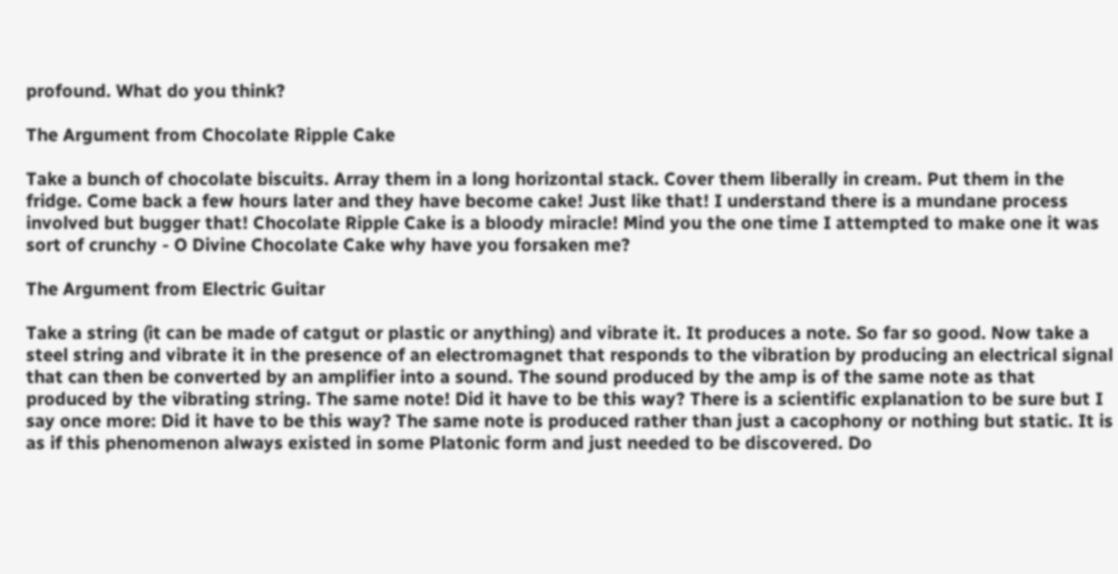profound. What do you think?

The Argument from Chocolate Ripple Cake

Take a bunch of chocolate biscuits. Array them in a long horizontal stack. Cover them liberally in cream. Put them in the fridge. Come back a few hours later and they have become cake! Just like that! I understand there is a mundane process involved but bugger that! Chocolate Ripple Cake is a bloody miracle! Mind you the one time I attempted to make one it was sort of crunchy - O Divine Chocolate Cake why have you forsaken me?

The Argument from Electric Guitar

Take a string (it can be made of catgut or plastic or anything) and vibrate it. It produces a note. So far so good. Now take a steel string and vibrate it in the presence of an electromagnet that responds to the vibration by producing an electrical signal that can then be converted by an amplifier into a sound. The sound produced by the amp is of the same note as that produced by the vibrating string. The same note! Did it have to be this way? There is a scientific explanation to be sure but I say once more: Did it have to be this way? The same note is produced rather than just a cacophony or nothing but static. It is as if this phenomenon always existed in some Platonic form and just needed to be discovered. Do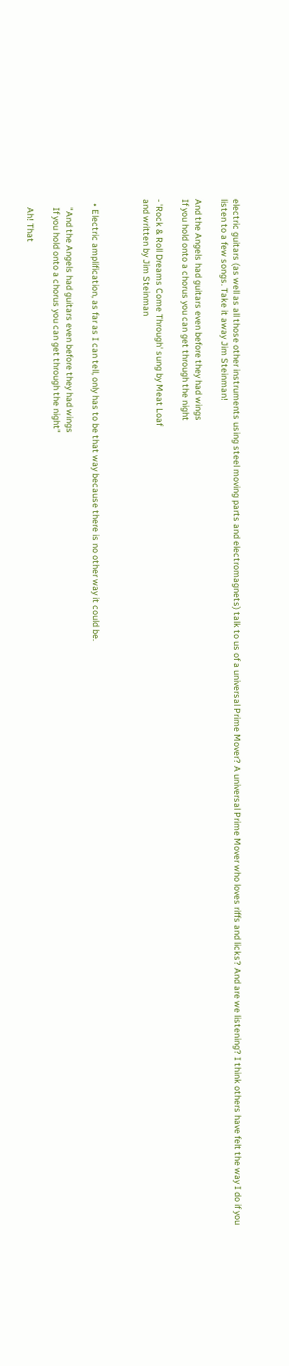electric guitars (as well as all those other instruments using steel moving parts and electromagnets) talk to us of a universal Prime Mover? A universal Prime Mover who loves riffs and licks? And are we listening? I think others have felt the way I do if you listen to a few songs. Take it away Jim Steinman!

And the Angels had guitars even before they had wings
If you hold onto a chorus you can get through the night

- 'Rock & Roll Dreams Come Through' sung by Meat Loaf
and written by Jim Steinman



  • Electric amplification, as far as I can tell, only has to be that way because there is no other way it could be.

    "And the Angels had guitars even before they had wings
    If you hold onto a chorus you can get through the night"

    Ah! That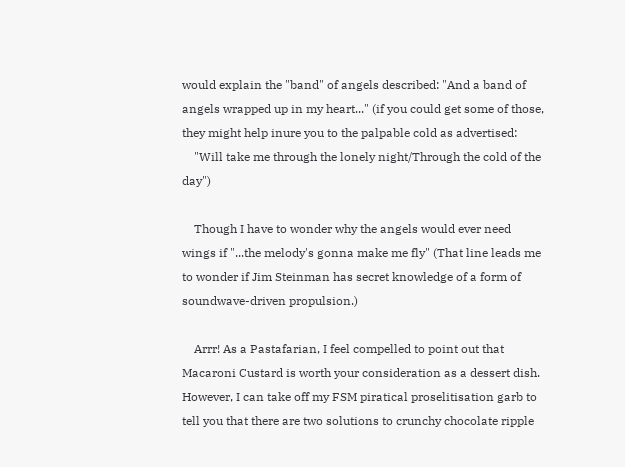would explain the "band" of angels described: "And a band of angels wrapped up in my heart..." (if you could get some of those, they might help inure you to the palpable cold as advertised:
    "Will take me through the lonely night/Through the cold of the day")

    Though I have to wonder why the angels would ever need wings if "...the melody's gonna make me fly" (That line leads me to wonder if Jim Steinman has secret knowledge of a form of soundwave-driven propulsion.)

    Arrr! As a Pastafarian, I feel compelled to point out that Macaroni Custard is worth your consideration as a dessert dish. However, I can take off my FSM piratical proselitisation garb to tell you that there are two solutions to crunchy chocolate ripple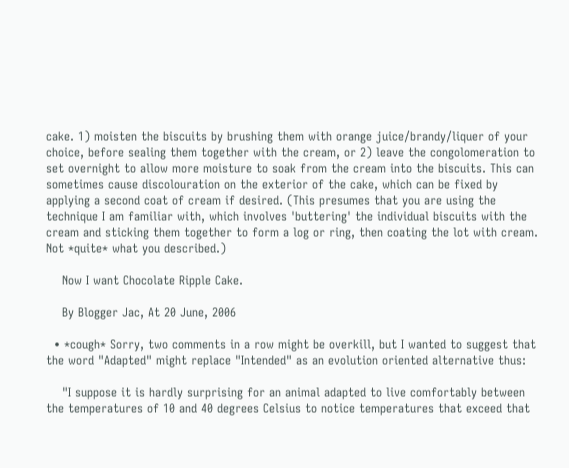cake. 1) moisten the biscuits by brushing them with orange juice/brandy/liquer of your choice, before sealing them together with the cream, or 2) leave the congolomeration to set overnight to allow more moisture to soak from the cream into the biscuits. This can sometimes cause discolouration on the exterior of the cake, which can be fixed by applying a second coat of cream if desired. (This presumes that you are using the technique I am familiar with, which involves 'buttering' the individual biscuits with the cream and sticking them together to form a log or ring, then coating the lot with cream. Not *quite* what you described.)

    Now I want Chocolate Ripple Cake.

    By Blogger Jac, At 20 June, 2006

  • *cough* Sorry, two comments in a row might be overkill, but I wanted to suggest that the word "Adapted" might replace "Intended" as an evolution oriented alternative thus:

    "I suppose it is hardly surprising for an animal adapted to live comfortably between the temperatures of 10 and 40 degrees Celsius to notice temperatures that exceed that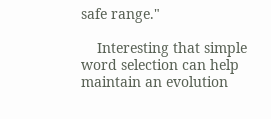safe range."

    Interesting that simple word selection can help maintain an evolution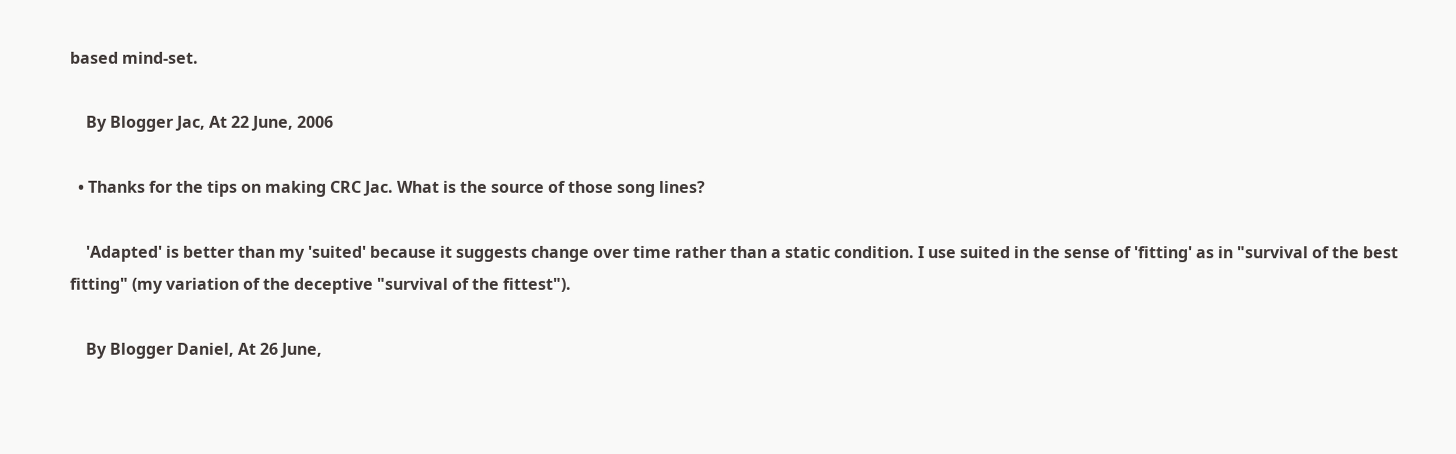based mind-set.

    By Blogger Jac, At 22 June, 2006

  • Thanks for the tips on making CRC Jac. What is the source of those song lines?

    'Adapted' is better than my 'suited' because it suggests change over time rather than a static condition. I use suited in the sense of 'fitting' as in "survival of the best fitting" (my variation of the deceptive "survival of the fittest").

    By Blogger Daniel, At 26 June,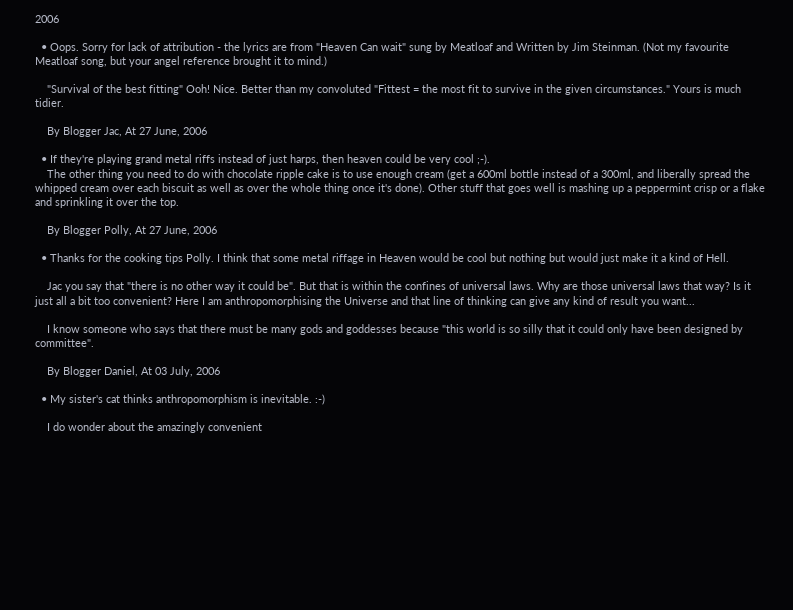2006

  • Oops. Sorry for lack of attribution - the lyrics are from "Heaven Can wait" sung by Meatloaf and Written by Jim Steinman. (Not my favourite Meatloaf song, but your angel reference brought it to mind.)

    "Survival of the best fitting" Ooh! Nice. Better than my convoluted "Fittest = the most fit to survive in the given circumstances." Yours is much tidier.

    By Blogger Jac, At 27 June, 2006

  • If they're playing grand metal riffs instead of just harps, then heaven could be very cool ;-).
    The other thing you need to do with chocolate ripple cake is to use enough cream (get a 600ml bottle instead of a 300ml, and liberally spread the whipped cream over each biscuit as well as over the whole thing once it's done). Other stuff that goes well is mashing up a peppermint crisp or a flake and sprinkling it over the top.

    By Blogger Polly, At 27 June, 2006

  • Thanks for the cooking tips Polly. I think that some metal riffage in Heaven would be cool but nothing but would just make it a kind of Hell.

    Jac you say that "there is no other way it could be". But that is within the confines of universal laws. Why are those universal laws that way? Is it just all a bit too convenient? Here I am anthropomorphising the Universe and that line of thinking can give any kind of result you want...

    I know someone who says that there must be many gods and goddesses because "this world is so silly that it could only have been designed by committee".

    By Blogger Daniel, At 03 July, 2006

  • My sister's cat thinks anthropomorphism is inevitable. :-)

    I do wonder about the amazingly convenient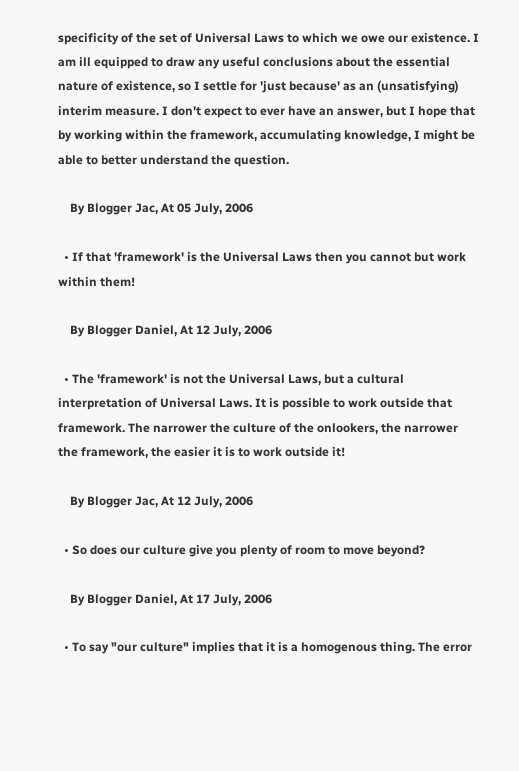specificity of the set of Universal Laws to which we owe our existence. I am ill equipped to draw any useful conclusions about the essential nature of existence, so I settle for 'just because' as an (unsatisfying) interim measure. I don't expect to ever have an answer, but I hope that by working within the framework, accumulating knowledge, I might be able to better understand the question.

    By Blogger Jac, At 05 July, 2006

  • If that 'framework' is the Universal Laws then you cannot but work within them!

    By Blogger Daniel, At 12 July, 2006

  • The 'framework' is not the Universal Laws, but a cultural interpretation of Universal Laws. It is possible to work outside that framework. The narrower the culture of the onlookers, the narrower the framework, the easier it is to work outside it!

    By Blogger Jac, At 12 July, 2006

  • So does our culture give you plenty of room to move beyond?

    By Blogger Daniel, At 17 July, 2006

  • To say "our culture" implies that it is a homogenous thing. The error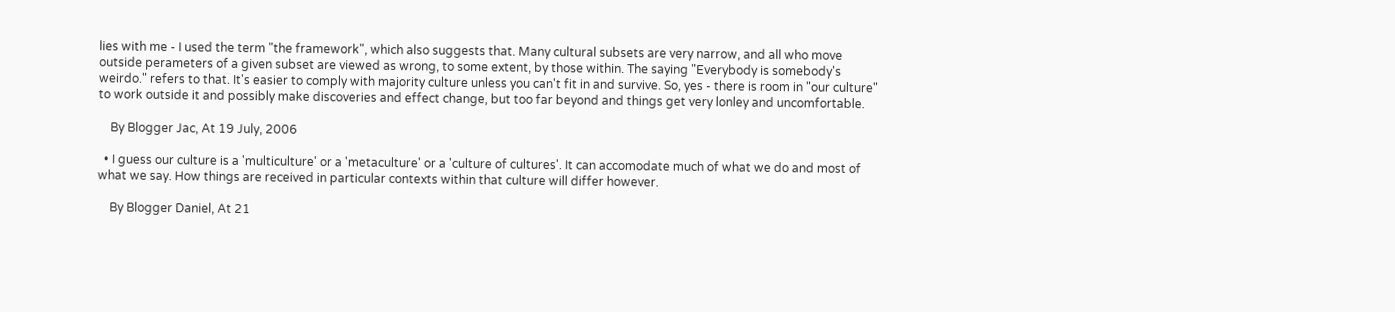lies with me - I used the term "the framework", which also suggests that. Many cultural subsets are very narrow, and all who move outside perameters of a given subset are viewed as wrong, to some extent, by those within. The saying "Everybody is somebody's weirdo." refers to that. It's easier to comply with majority culture unless you can't fit in and survive. So, yes - there is room in "our culture" to work outside it and possibly make discoveries and effect change, but too far beyond and things get very lonley and uncomfortable.

    By Blogger Jac, At 19 July, 2006

  • I guess our culture is a 'multiculture' or a 'metaculture' or a 'culture of cultures'. It can accomodate much of what we do and most of what we say. How things are received in particular contexts within that culture will differ however.

    By Blogger Daniel, At 21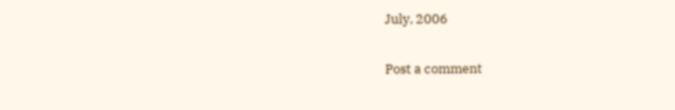July, 2006

Post a comment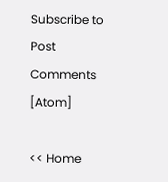Subscribe to Post Comments [Atom]

<< Home